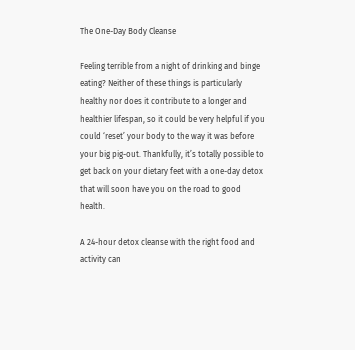The One-Day Body Cleanse

Feeling terrible from a night of drinking and binge eating? Neither of these things is particularly healthy nor does it contribute to a longer and healthier lifespan, so it could be very helpful if you could ‘reset’ your body to the way it was before your big pig-out. Thankfully, it’s totally possible to get back on your dietary feet with a one-day detox that will soon have you on the road to good health.

A 24-hour detox cleanse with the right food and activity can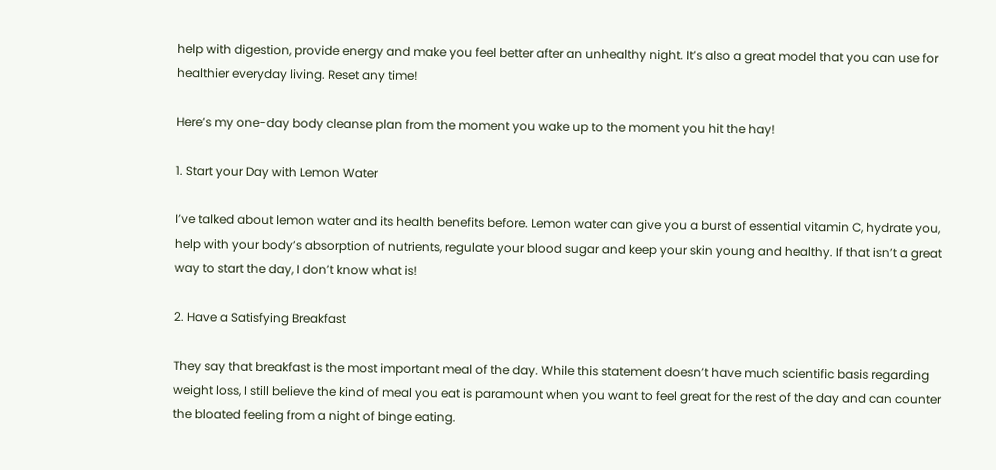help with digestion, provide energy and make you feel better after an unhealthy night. It’s also a great model that you can use for healthier everyday living. Reset any time!

Here’s my one-day body cleanse plan from the moment you wake up to the moment you hit the hay!

1. Start your Day with Lemon Water

I’ve talked about lemon water and its health benefits before. Lemon water can give you a burst of essential vitamin C, hydrate you, help with your body’s absorption of nutrients, regulate your blood sugar and keep your skin young and healthy. If that isn’t a great way to start the day, I don’t know what is!

2. Have a Satisfying Breakfast

They say that breakfast is the most important meal of the day. While this statement doesn’t have much scientific basis regarding weight loss, I still believe the kind of meal you eat is paramount when you want to feel great for the rest of the day and can counter the bloated feeling from a night of binge eating.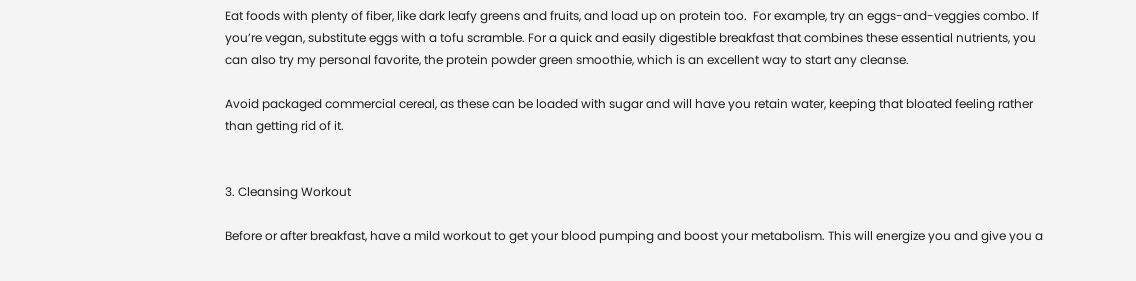Eat foods with plenty of fiber, like dark leafy greens and fruits, and load up on protein too.  For example, try an eggs-and-veggies combo. If you’re vegan, substitute eggs with a tofu scramble. For a quick and easily digestible breakfast that combines these essential nutrients, you can also try my personal favorite, the protein powder green smoothie, which is an excellent way to start any cleanse.

Avoid packaged commercial cereal, as these can be loaded with sugar and will have you retain water, keeping that bloated feeling rather than getting rid of it.


3. Cleansing Workout

Before or after breakfast, have a mild workout to get your blood pumping and boost your metabolism. This will energize you and give you a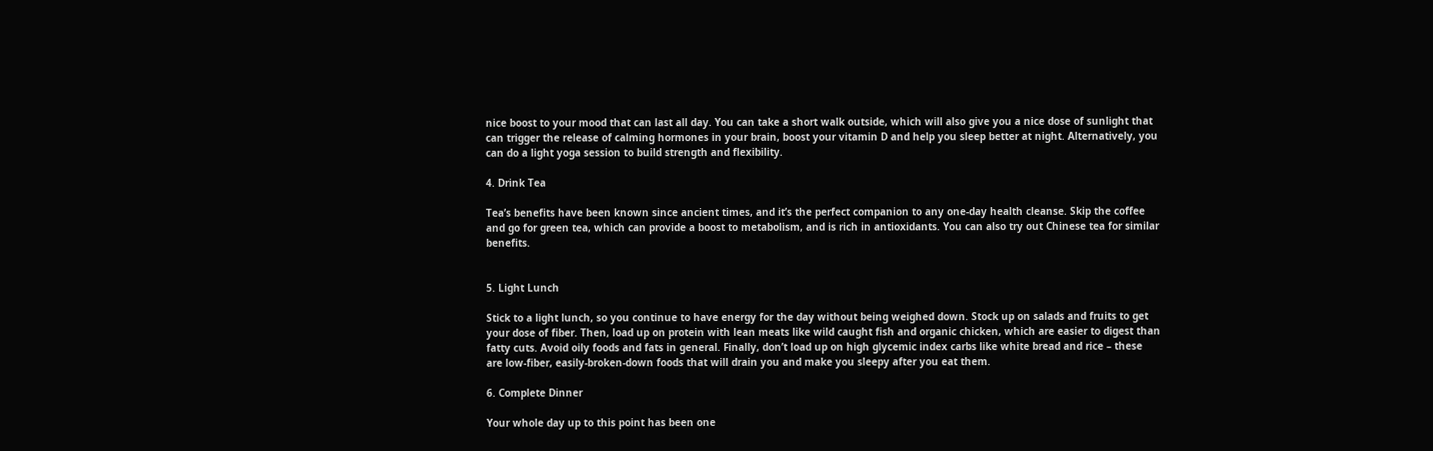nice boost to your mood that can last all day. You can take a short walk outside, which will also give you a nice dose of sunlight that can trigger the release of calming hormones in your brain, boost your vitamin D and help you sleep better at night. Alternatively, you can do a light yoga session to build strength and flexibility.

4. Drink Tea

Tea’s benefits have been known since ancient times, and it’s the perfect companion to any one-day health cleanse. Skip the coffee and go for green tea, which can provide a boost to metabolism, and is rich in antioxidants. You can also try out Chinese tea for similar benefits.


5. Light Lunch

Stick to a light lunch, so you continue to have energy for the day without being weighed down. Stock up on salads and fruits to get your dose of fiber. Then, load up on protein with lean meats like wild caught fish and organic chicken, which are easier to digest than fatty cuts. Avoid oily foods and fats in general. Finally, don’t load up on high glycemic index carbs like white bread and rice – these are low-fiber, easily-broken-down foods that will drain you and make you sleepy after you eat them.

6. Complete Dinner

Your whole day up to this point has been one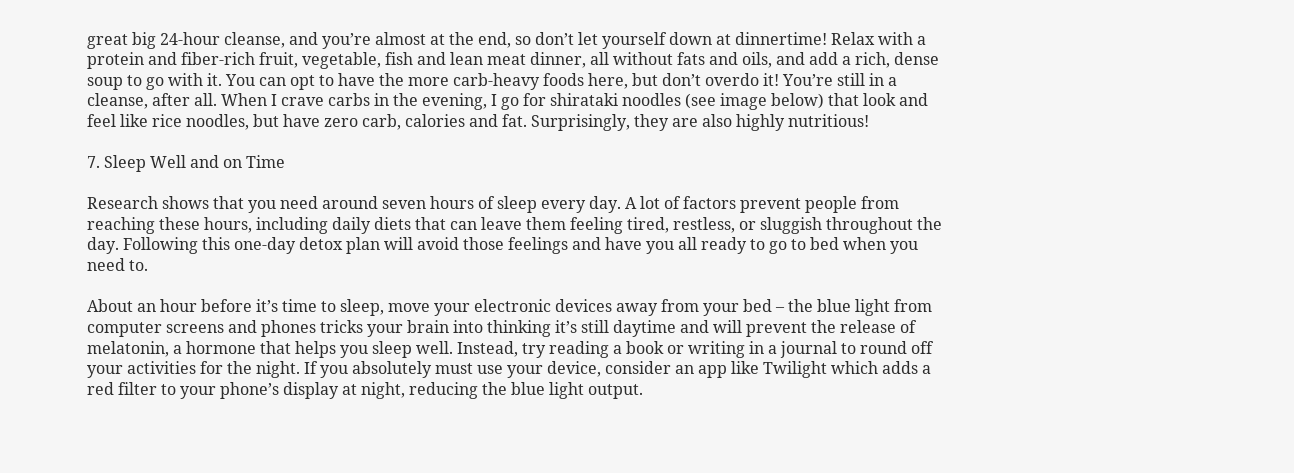great big 24-hour cleanse, and you’re almost at the end, so don’t let yourself down at dinnertime! Relax with a protein and fiber-rich fruit, vegetable, fish and lean meat dinner, all without fats and oils, and add a rich, dense soup to go with it. You can opt to have the more carb-heavy foods here, but don’t overdo it! You’re still in a cleanse, after all. When I crave carbs in the evening, I go for shirataki noodles (see image below) that look and feel like rice noodles, but have zero carb, calories and fat. Surprisingly, they are also highly nutritious!

7. Sleep Well and on Time

Research shows that you need around seven hours of sleep every day. A lot of factors prevent people from reaching these hours, including daily diets that can leave them feeling tired, restless, or sluggish throughout the day. Following this one-day detox plan will avoid those feelings and have you all ready to go to bed when you need to.

About an hour before it’s time to sleep, move your electronic devices away from your bed – the blue light from computer screens and phones tricks your brain into thinking it’s still daytime and will prevent the release of melatonin, a hormone that helps you sleep well. Instead, try reading a book or writing in a journal to round off your activities for the night. If you absolutely must use your device, consider an app like Twilight which adds a red filter to your phone’s display at night, reducing the blue light output.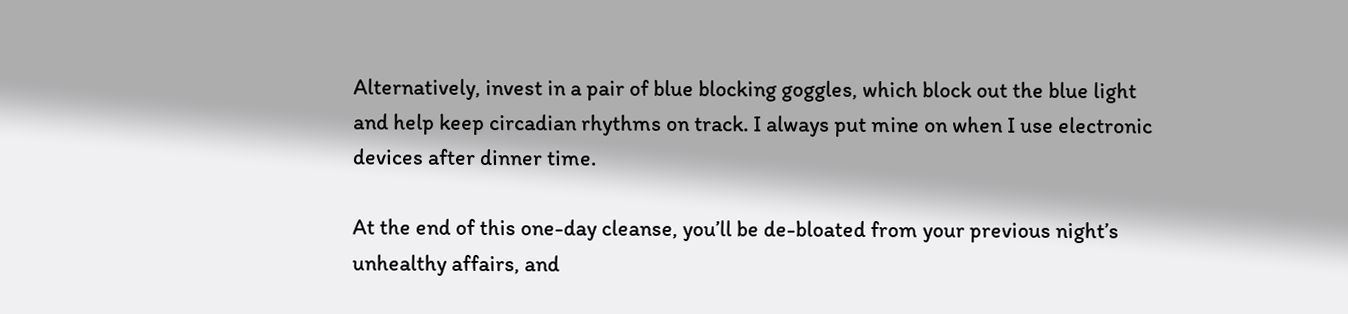Alternatively, invest in a pair of blue blocking goggles, which block out the blue light and help keep circadian rhythms on track. I always put mine on when I use electronic devices after dinner time.

At the end of this one-day cleanse, you’ll be de-bloated from your previous night’s unhealthy affairs, and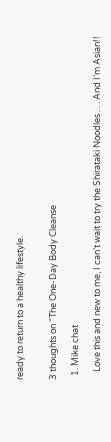ready to return to a healthy lifestyle.


3 thoughts on “The One-Day Body Cleanse

  1. Mike chat

    Love this and new to me, I can’t wait to try the Shirataki Noodles . . . And I’m Asian!!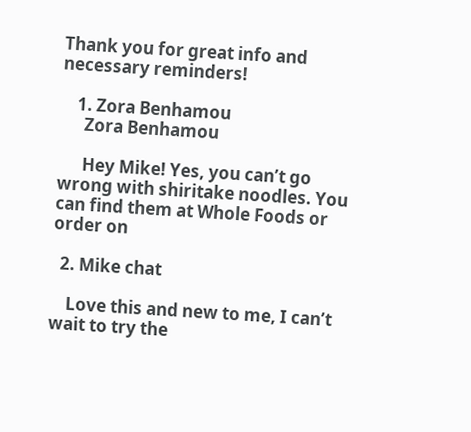Thank you for great info and necessary reminders!

    1. Zora Benhamou
      Zora Benhamou

      Hey Mike! Yes, you can’t go wrong with shiritake noodles. You can find them at Whole Foods or order on

  2. Mike chat

    Love this and new to me, I can’t wait to try the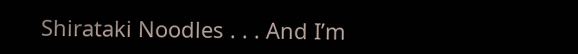Shirataki Noodles . . . And I’m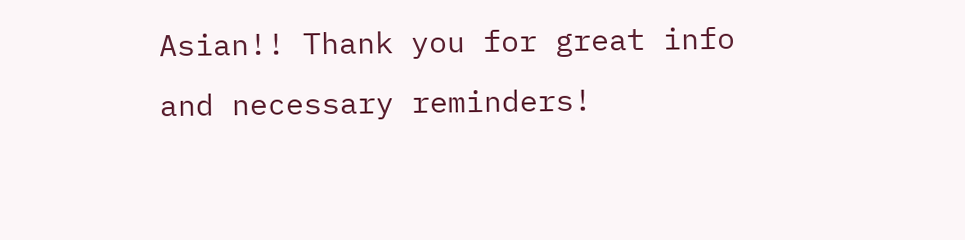Asian!! Thank you for great info and necessary reminders!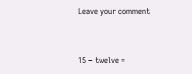Leave your comment


15 − twelve =